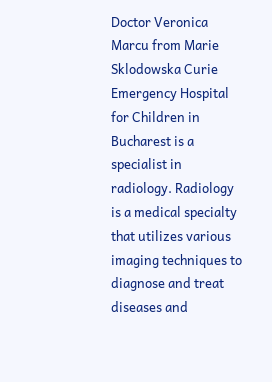Doctor Veronica Marcu from Marie Sklodowska Curie Emergency Hospital for Children in Bucharest is a specialist in radiology. Radiology is a medical specialty that utilizes various imaging techniques to diagnose and treat diseases and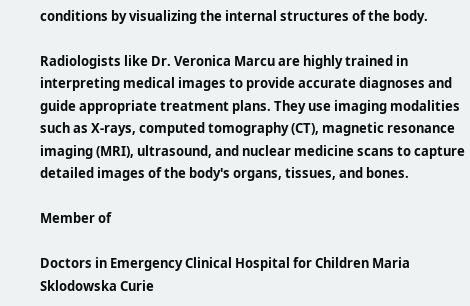conditions by visualizing the internal structures of the body.

Radiologists like Dr. Veronica Marcu are highly trained in interpreting medical images to provide accurate diagnoses and guide appropriate treatment plans. They use imaging modalities such as X-rays, computed tomography (CT), magnetic resonance imaging (MRI), ultrasound, and nuclear medicine scans to capture detailed images of the body's organs, tissues, and bones.

Member of

Doctors in Emergency Clinical Hospital for Children Maria Sklodowska Curie